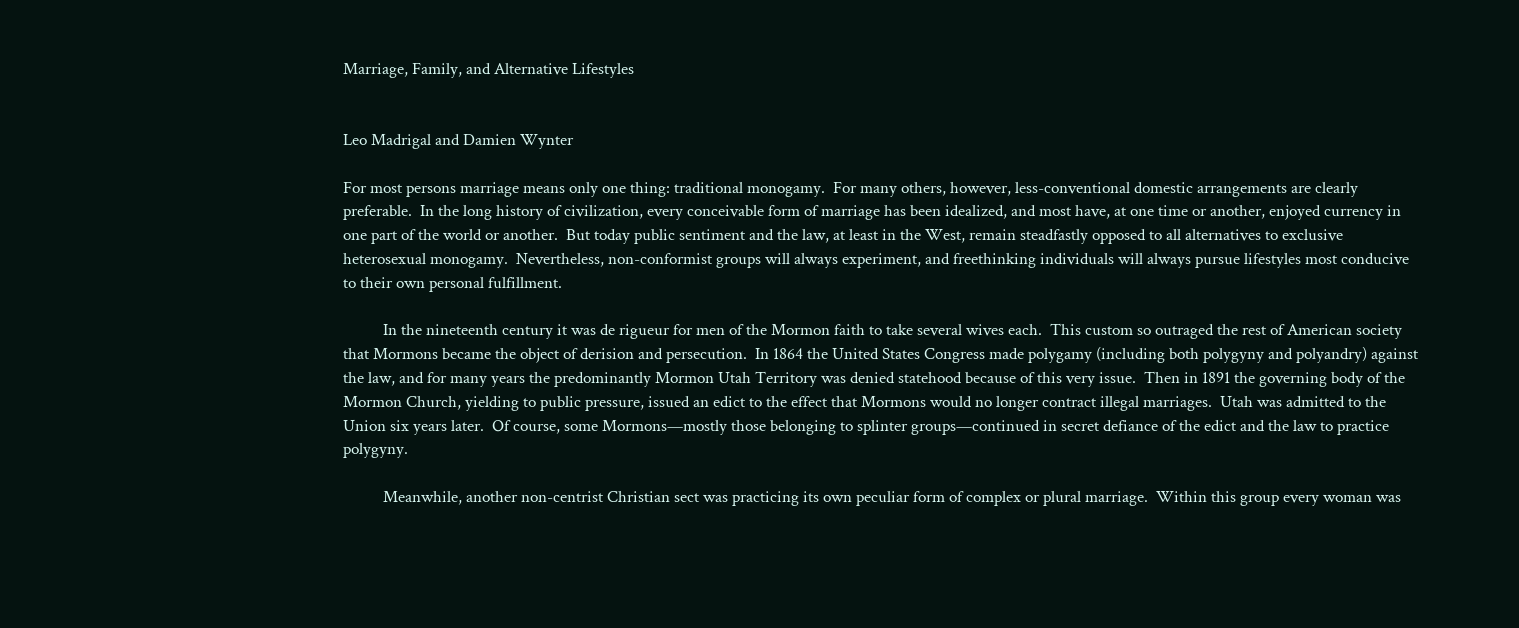Marriage, Family, and Alternative Lifestyles


Leo Madrigal and Damien Wynter

For most persons marriage means only one thing: traditional monogamy.  For many others, however, less-conventional domestic arrangements are clearly preferable.  In the long history of civilization, every conceivable form of marriage has been idealized, and most have, at one time or another, enjoyed currency in one part of the world or another.  But today public sentiment and the law, at least in the West, remain steadfastly opposed to all alternatives to exclusive heterosexual monogamy.  Nevertheless, non-conformist groups will always experiment, and freethinking individuals will always pursue lifestyles most conducive to their own personal fulfillment.

          In the nineteenth century it was de rigueur for men of the Mormon faith to take several wives each.  This custom so outraged the rest of American society that Mormons became the object of derision and persecution.  In 1864 the United States Congress made polygamy (including both polygyny and polyandry) against the law, and for many years the predominantly Mormon Utah Territory was denied statehood because of this very issue.  Then in 1891 the governing body of the Mormon Church, yielding to public pressure, issued an edict to the effect that Mormons would no longer contract illegal marriages.  Utah was admitted to the Union six years later.  Of course, some Mormons—mostly those belonging to splinter groups—continued in secret defiance of the edict and the law to practice polygyny.

          Meanwhile, another non-centrist Christian sect was practicing its own peculiar form of complex or plural marriage.  Within this group every woman was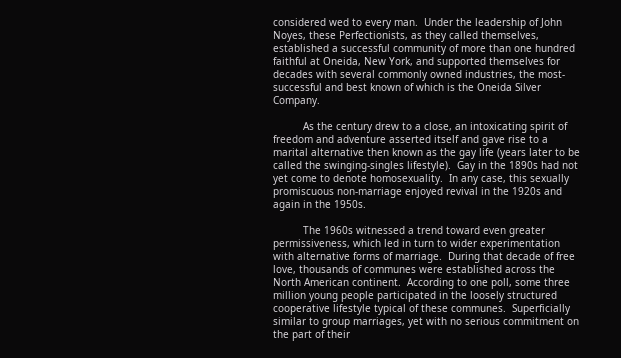considered wed to every man.  Under the leadership of John Noyes, these Perfectionists, as they called themselves, established a successful community of more than one hundred faithful at Oneida, New York, and supported themselves for decades with several commonly owned industries, the most-successful and best known of which is the Oneida Silver Company.

          As the century drew to a close, an intoxicating spirit of freedom and adventure asserted itself and gave rise to a marital alternative then known as the gay life (years later to be called the swinging-singles lifestyle).  Gay in the 1890s had not yet come to denote homosexuality.  In any case, this sexually promiscuous non-marriage enjoyed revival in the 1920s and again in the 1950s.

          The 1960s witnessed a trend toward even greater permissiveness, which led in turn to wider experimentation with alternative forms of marriage.  During that decade of free love, thousands of communes were established across the North American continent.  According to one poll, some three million young people participated in the loosely structured cooperative lifestyle typical of these communes.  Superficially similar to group marriages, yet with no serious commitment on the part of their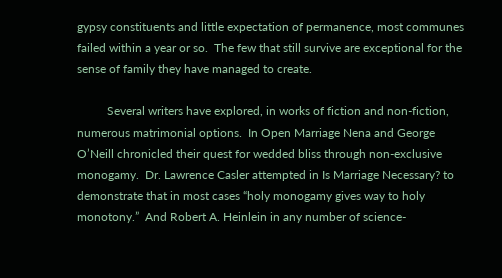gypsy constituents and little expectation of permanence, most communes failed within a year or so.  The few that still survive are exceptional for the sense of family they have managed to create.

          Several writers have explored, in works of fiction and non-fiction, numerous matrimonial options.  In Open Marriage Nena and George O’Neill chronicled their quest for wedded bliss through non-exclusive monogamy.  Dr. Lawrence Casler attempted in Is Marriage Necessary? to demonstrate that in most cases “holy monogamy gives way to holy monotony.”  And Robert A. Heinlein in any number of science-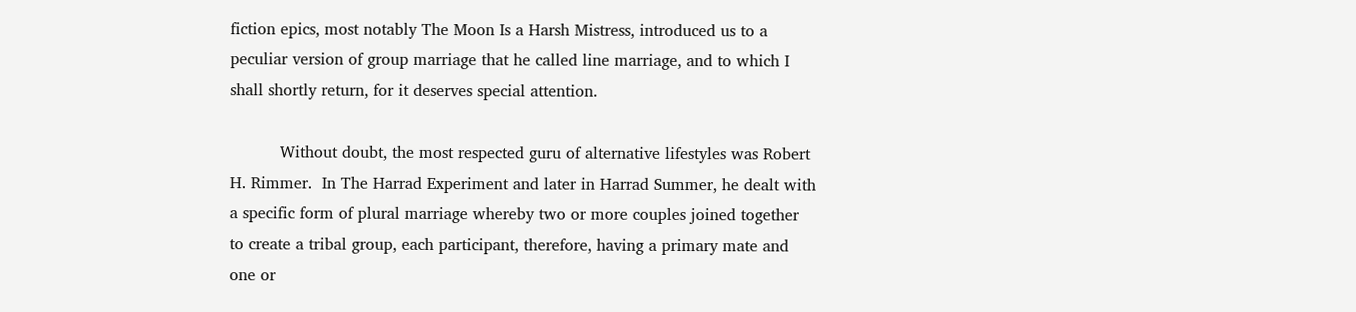fiction epics, most notably The Moon Is a Harsh Mistress, introduced us to a peculiar version of group marriage that he called line marriage, and to which I shall shortly return, for it deserves special attention.

          Without doubt, the most respected guru of alternative lifestyles was Robert H. Rimmer.  In The Harrad Experiment and later in Harrad Summer, he dealt with a specific form of plural marriage whereby two or more couples joined together to create a tribal group, each participant, therefore, having a primary mate and one or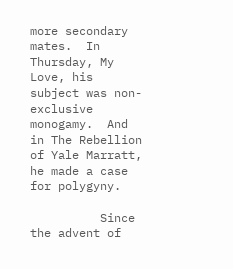more secondary mates.  In Thursday, My Love, his subject was non-exclusive monogamy.  And in The Rebellion of Yale Marratt, he made a case for polygyny.

          Since the advent of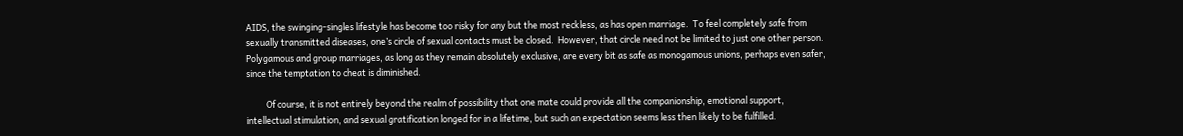AIDS, the swinging-singles lifestyle has become too risky for any but the most reckless, as has open marriage.  To feel completely safe from sexually transmitted diseases, one’s circle of sexual contacts must be closed.  However, that circle need not be limited to just one other person.  Polygamous and group marriages, as long as they remain absolutely exclusive, are every bit as safe as monogamous unions, perhaps even safer, since the temptation to cheat is diminished.

          Of course, it is not entirely beyond the realm of possibility that one mate could provide all the companionship, emotional support, intellectual stimulation, and sexual gratification longed for in a lifetime, but such an expectation seems less then likely to be fulfilled.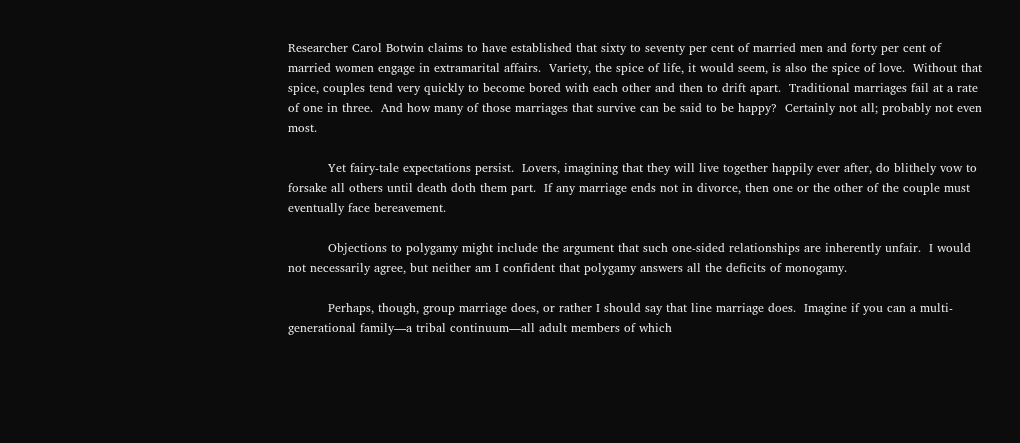Researcher Carol Botwin claims to have established that sixty to seventy per cent of married men and forty per cent of married women engage in extramarital affairs.  Variety, the spice of life, it would seem, is also the spice of love.  Without that spice, couples tend very quickly to become bored with each other and then to drift apart.  Traditional marriages fail at a rate of one in three.  And how many of those marriages that survive can be said to be happy?  Certainly not all; probably not even most.

          Yet fairy-tale expectations persist.  Lovers, imagining that they will live together happily ever after, do blithely vow to forsake all others until death doth them part.  If any marriage ends not in divorce, then one or the other of the couple must eventually face bereavement.

          Objections to polygamy might include the argument that such one-sided relationships are inherently unfair.  I would not necessarily agree, but neither am I confident that polygamy answers all the deficits of monogamy.

          Perhaps, though, group marriage does, or rather I should say that line marriage does.  Imagine if you can a multi-generational family—a tribal continuum—all adult members of which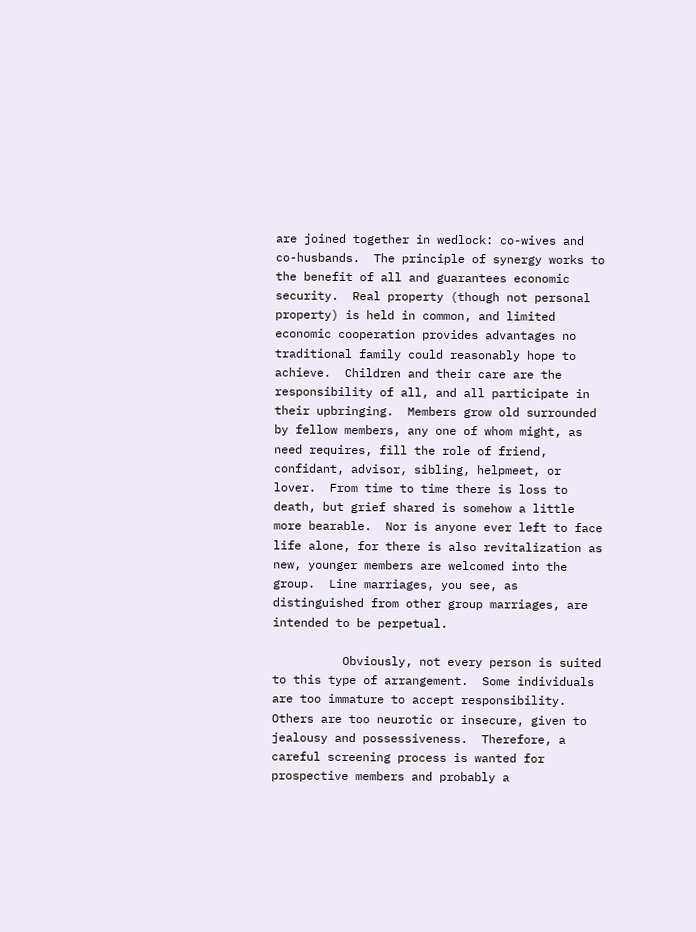are joined together in wedlock: co-wives and co-husbands.  The principle of synergy works to the benefit of all and guarantees economic security.  Real property (though not personal property) is held in common, and limited economic cooperation provides advantages no traditional family could reasonably hope to achieve.  Children and their care are the responsibility of all, and all participate in their upbringing.  Members grow old surrounded by fellow members, any one of whom might, as need requires, fill the role of friend, confidant, advisor, sibling, helpmeet, or lover.  From time to time there is loss to death, but grief shared is somehow a little more bearable.  Nor is anyone ever left to face life alone, for there is also revitalization as new, younger members are welcomed into the group.  Line marriages, you see, as distinguished from other group marriages, are intended to be perpetual.

          Obviously, not every person is suited to this type of arrangement.  Some individuals are too immature to accept responsibility.  Others are too neurotic or insecure, given to jealousy and possessiveness.  Therefore, a careful screening process is wanted for prospective members and probably a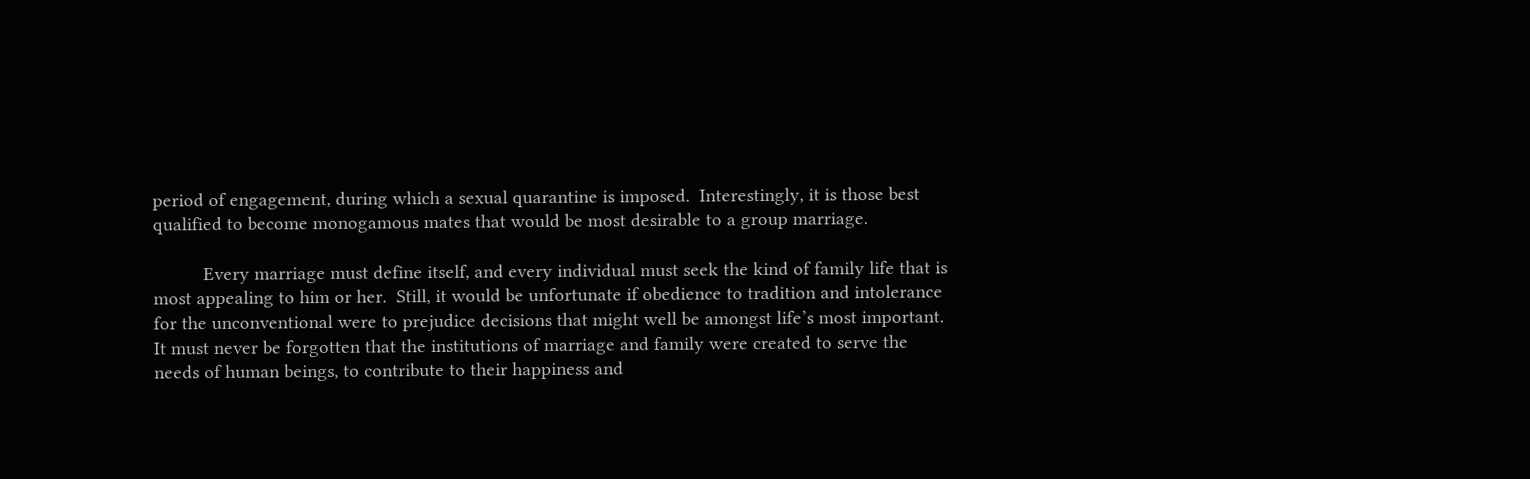period of engagement, during which a sexual quarantine is imposed.  Interestingly, it is those best qualified to become monogamous mates that would be most desirable to a group marriage.

          Every marriage must define itself, and every individual must seek the kind of family life that is most appealing to him or her.  Still, it would be unfortunate if obedience to tradition and intolerance for the unconventional were to prejudice decisions that might well be amongst life’s most important.  It must never be forgotten that the institutions of marriage and family were created to serve the needs of human beings, to contribute to their happiness and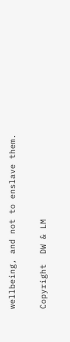wellbeing, and not to enslave them.

Copyright  DW & LM